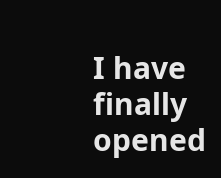I have finally opened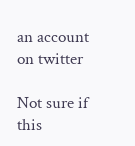an account on twitter

Not sure if this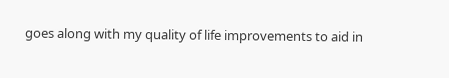goes along with my quality of life improvements to aid in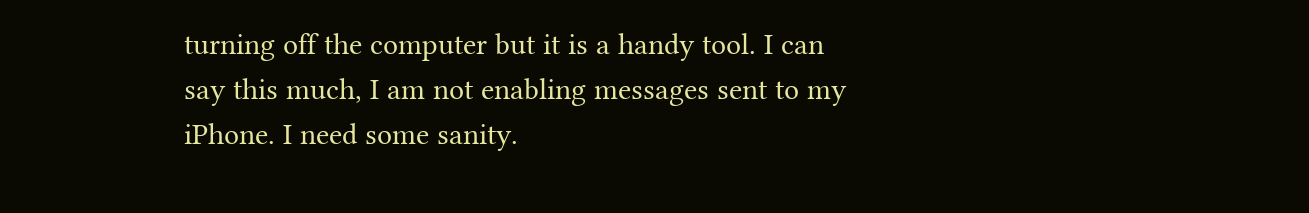turning off the computer but it is a handy tool. I can say this much, I am not enabling messages sent to my iPhone. I need some sanity.